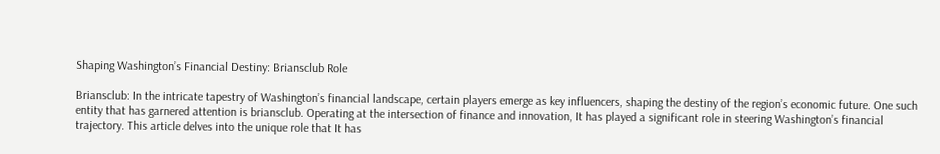Shaping Washington’s Financial Destiny: Briansclub Role

Briansclub: In the intricate tapestry of Washington’s financial landscape, certain players emerge as key influencers, shaping the destiny of the region’s economic future. One such entity that has garnered attention is briansclub. Operating at the intersection of finance and innovation, It has played a significant role in steering Washington’s financial trajectory. This article delves into the unique role that It has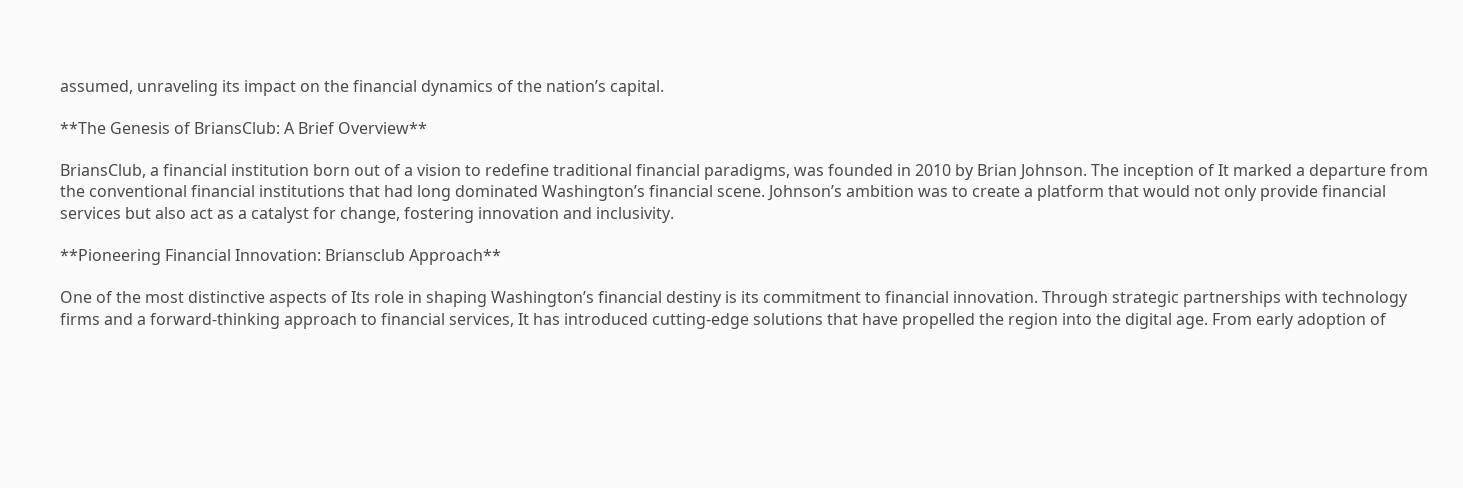assumed, unraveling its impact on the financial dynamics of the nation’s capital.

**The Genesis of BriansClub: A Brief Overview**

BriansClub, a financial institution born out of a vision to redefine traditional financial paradigms, was founded in 2010 by Brian Johnson. The inception of It marked a departure from the conventional financial institutions that had long dominated Washington’s financial scene. Johnson’s ambition was to create a platform that would not only provide financial services but also act as a catalyst for change, fostering innovation and inclusivity.

**Pioneering Financial Innovation: Briansclub Approach**

One of the most distinctive aspects of Its role in shaping Washington’s financial destiny is its commitment to financial innovation. Through strategic partnerships with technology firms and a forward-thinking approach to financial services, It has introduced cutting-edge solutions that have propelled the region into the digital age. From early adoption of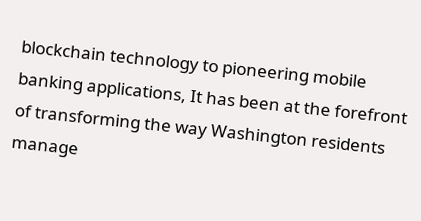blockchain technology to pioneering mobile banking applications, It has been at the forefront of transforming the way Washington residents manage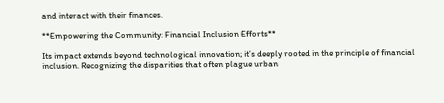and interact with their finances.

**Empowering the Community: Financial Inclusion Efforts**

Its impact extends beyond technological innovation; it’s deeply rooted in the principle of financial inclusion. Recognizing the disparities that often plague urban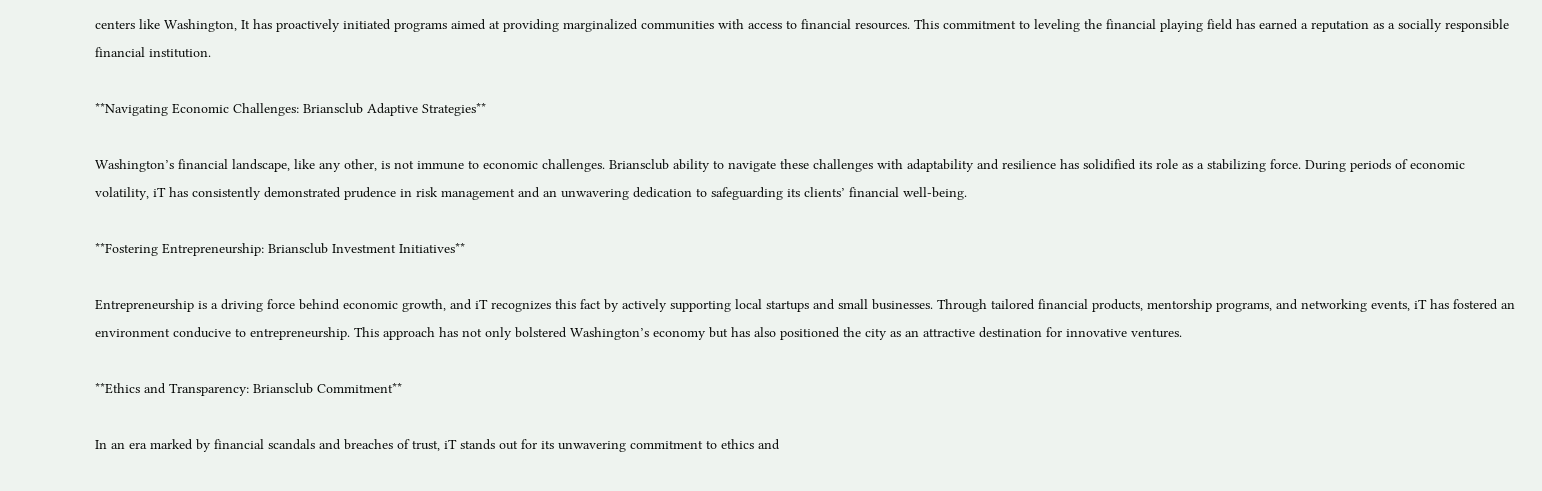centers like Washington, It has proactively initiated programs aimed at providing marginalized communities with access to financial resources. This commitment to leveling the financial playing field has earned a reputation as a socially responsible financial institution.

**Navigating Economic Challenges: Briansclub Adaptive Strategies**

Washington’s financial landscape, like any other, is not immune to economic challenges. Briansclub ability to navigate these challenges with adaptability and resilience has solidified its role as a stabilizing force. During periods of economic volatility, iT has consistently demonstrated prudence in risk management and an unwavering dedication to safeguarding its clients’ financial well-being.

**Fostering Entrepreneurship: Briansclub Investment Initiatives**

Entrepreneurship is a driving force behind economic growth, and iT recognizes this fact by actively supporting local startups and small businesses. Through tailored financial products, mentorship programs, and networking events, iT has fostered an environment conducive to entrepreneurship. This approach has not only bolstered Washington’s economy but has also positioned the city as an attractive destination for innovative ventures.

**Ethics and Transparency: Briansclub Commitment**

In an era marked by financial scandals and breaches of trust, iT stands out for its unwavering commitment to ethics and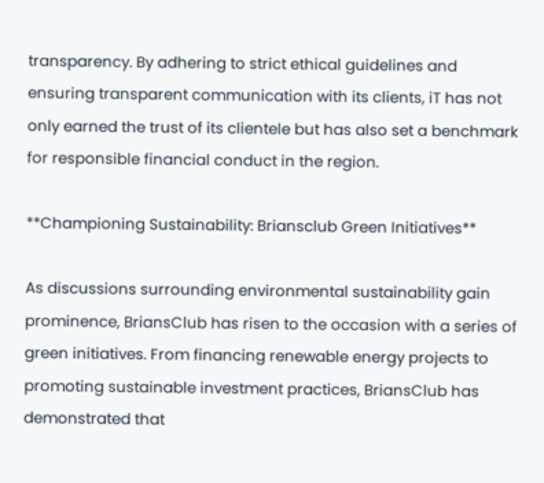transparency. By adhering to strict ethical guidelines and ensuring transparent communication with its clients, iT has not only earned the trust of its clientele but has also set a benchmark for responsible financial conduct in the region.

**Championing Sustainability: Briansclub Green Initiatives**

As discussions surrounding environmental sustainability gain prominence, BriansClub has risen to the occasion with a series of green initiatives. From financing renewable energy projects to promoting sustainable investment practices, BriansClub has demonstrated that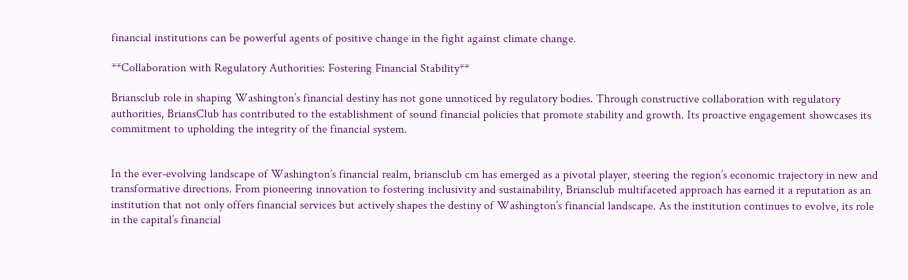financial institutions can be powerful agents of positive change in the fight against climate change.

**Collaboration with Regulatory Authorities: Fostering Financial Stability**

Briansclub role in shaping Washington’s financial destiny has not gone unnoticed by regulatory bodies. Through constructive collaboration with regulatory authorities, BriansClub has contributed to the establishment of sound financial policies that promote stability and growth. Its proactive engagement showcases its commitment to upholding the integrity of the financial system.


In the ever-evolving landscape of Washington’s financial realm, briansclub cm has emerged as a pivotal player, steering the region’s economic trajectory in new and transformative directions. From pioneering innovation to fostering inclusivity and sustainability, Briansclub multifaceted approach has earned it a reputation as an institution that not only offers financial services but actively shapes the destiny of Washington’s financial landscape. As the institution continues to evolve, its role in the capital’s financial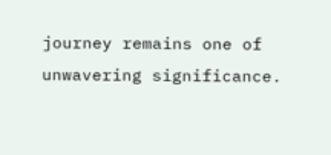journey remains one of unwavering significance.